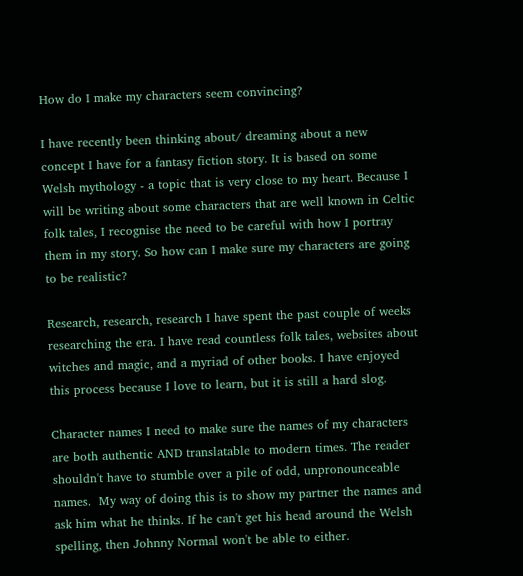How do I make my characters seem convincing?

I have recently been thinking about/ dreaming about a new concept I have for a fantasy fiction story. It is based on some Welsh mythology - a topic that is very close to my heart. Because I will be writing about some characters that are well known in Celtic folk tales, I recognise the need to be careful with how I portray them in my story. So how can I make sure my characters are going to be realistic?

Research, research, research I have spent the past couple of weeks researching the era. I have read countless folk tales, websites about witches and magic, and a myriad of other books. I have enjoyed this process because I love to learn, but it is still a hard slog.

Character names I need to make sure the names of my characters are both authentic AND translatable to modern times. The reader shouldn't have to stumble over a pile of odd, unpronounceable names.  My way of doing this is to show my partner the names and ask him what he thinks. If he can't get his head around the Welsh spelling, then Johnny Normal won't be able to either.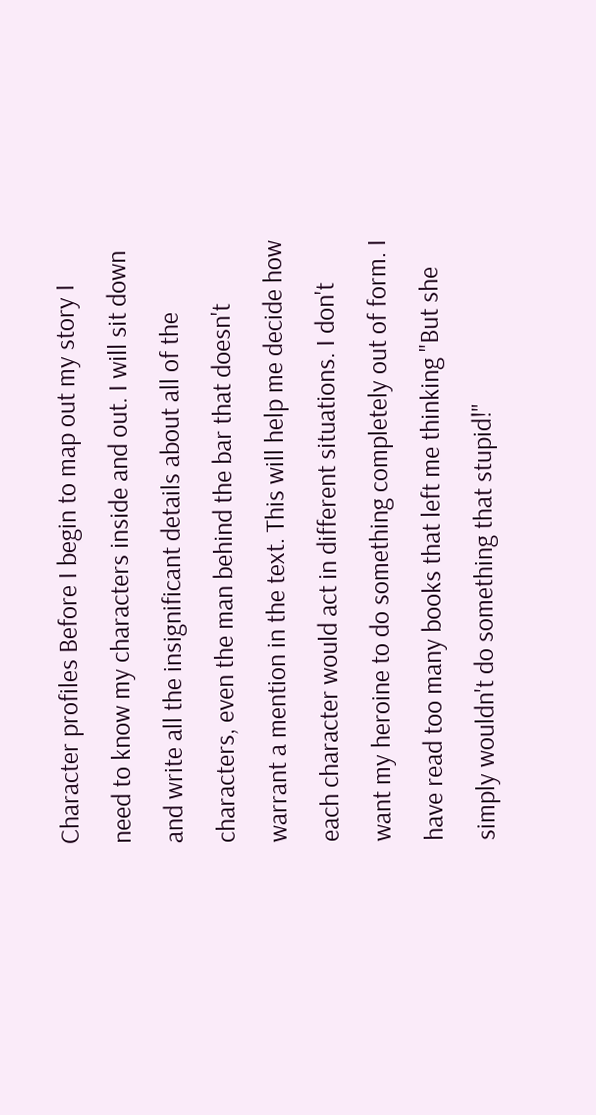Character profiles Before I begin to map out my story I need to know my characters inside and out. I will sit down and write all the insignificant details about all of the characters, even the man behind the bar that doesn't warrant a mention in the text. This will help me decide how each character would act in different situations. I don't want my heroine to do something completely out of form. I have read too many books that left me thinking "But she simply wouldn't do something that stupid!"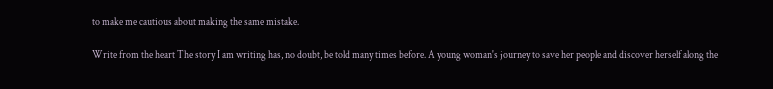to make me cautious about making the same mistake.

Write from the heart The story I am writing has, no doubt, be told many times before. A young woman's journey to save her people and discover herself along the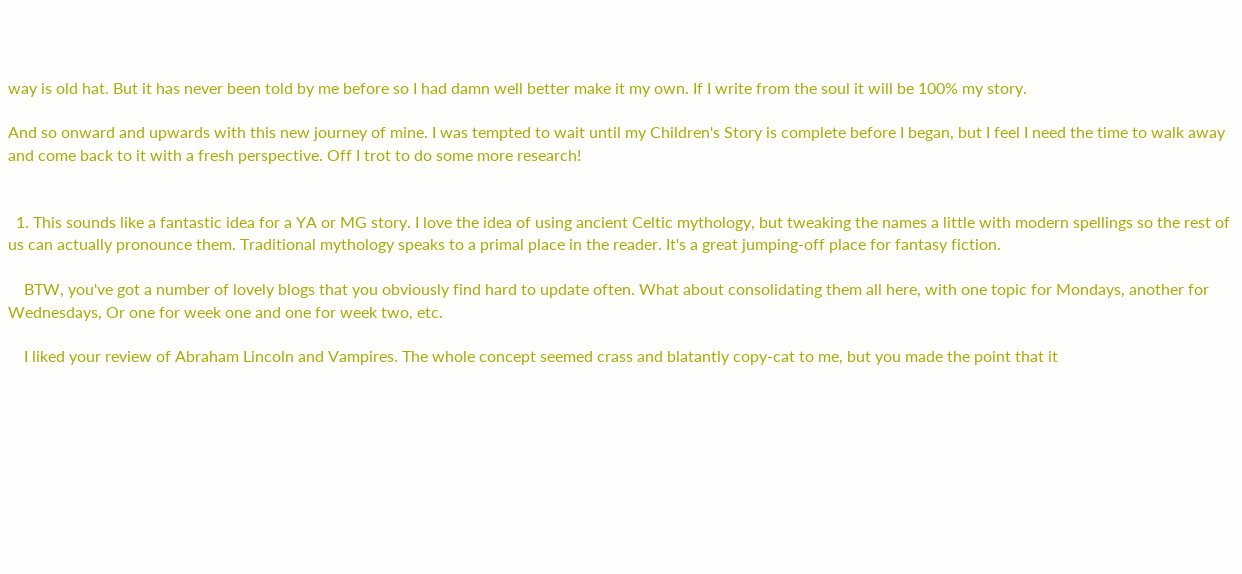way is old hat. But it has never been told by me before so I had damn well better make it my own. If I write from the soul it will be 100% my story.

And so onward and upwards with this new journey of mine. I was tempted to wait until my Children's Story is complete before I began, but I feel I need the time to walk away and come back to it with a fresh perspective. Off I trot to do some more research!


  1. This sounds like a fantastic idea for a YA or MG story. I love the idea of using ancient Celtic mythology, but tweaking the names a little with modern spellings so the rest of us can actually pronounce them. Traditional mythology speaks to a primal place in the reader. It's a great jumping-off place for fantasy fiction.

    BTW, you've got a number of lovely blogs that you obviously find hard to update often. What about consolidating them all here, with one topic for Mondays, another for Wednesdays, Or one for week one and one for week two, etc.

    I liked your review of Abraham Lincoln and Vampires. The whole concept seemed crass and blatantly copy-cat to me, but you made the point that it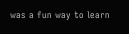was a fun way to learn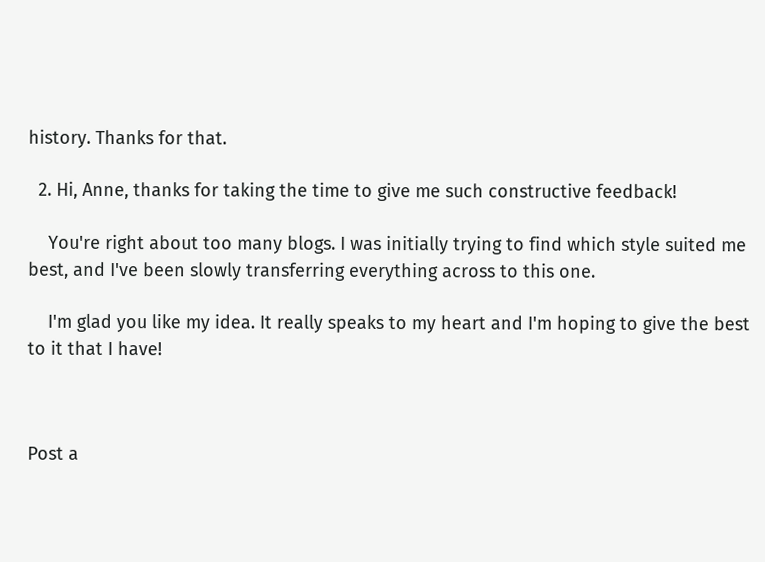history. Thanks for that.

  2. Hi, Anne, thanks for taking the time to give me such constructive feedback!

    You're right about too many blogs. I was initially trying to find which style suited me best, and I've been slowly transferring everything across to this one.

    I'm glad you like my idea. It really speaks to my heart and I'm hoping to give the best to it that I have!



Post a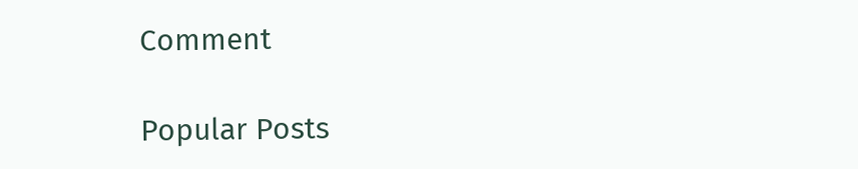Comment

Popular Posts